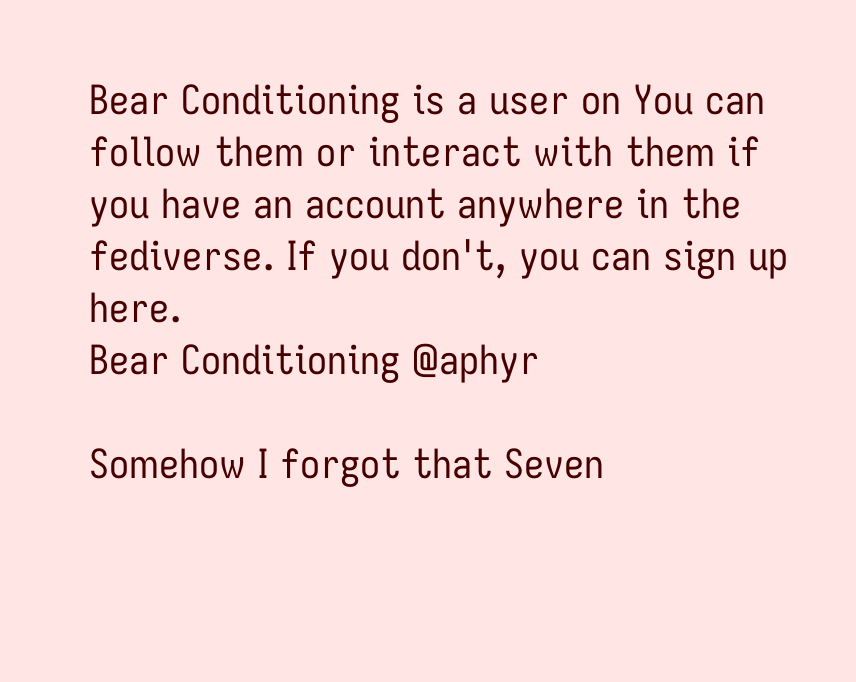Bear Conditioning is a user on You can follow them or interact with them if you have an account anywhere in the fediverse. If you don't, you can sign up here.
Bear Conditioning @aphyr

Somehow I forgot that Seven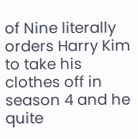of Nine literally orders Harry Kim to take his clothes off in season 4 and he quite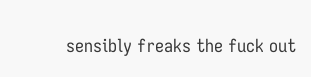sensibly freaks the fuck out